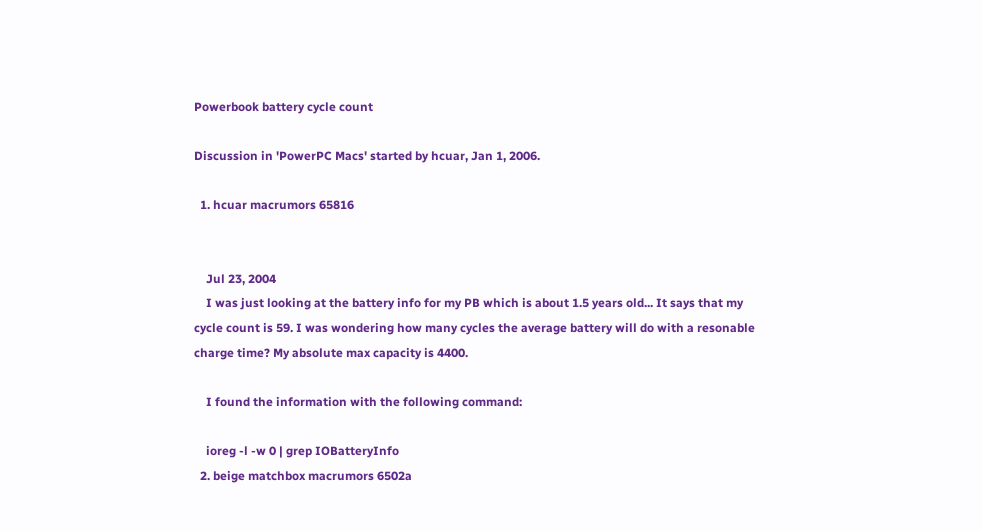Powerbook battery cycle count

Discussion in 'PowerPC Macs' started by hcuar, Jan 1, 2006.

  1. hcuar macrumors 65816


    Jul 23, 2004
    I was just looking at the battery info for my PB which is about 1.5 years old... It says that my cycle count is 59. I was wondering how many cycles the average battery will do with a resonable charge time? My absolute max capacity is 4400.

    I found the information with the following command:

    ioreg -l -w 0 | grep IOBatteryInfo
  2. beige matchbox macrumors 6502a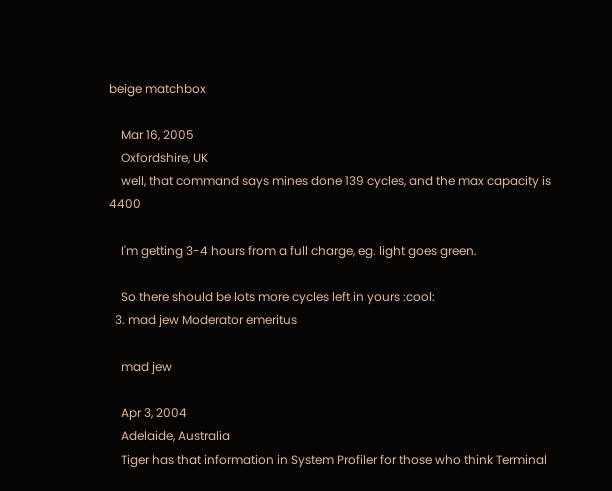beige matchbox

    Mar 16, 2005
    Oxfordshire, UK
    well, that command says mines done 139 cycles, and the max capacity is 4400

    I'm getting 3-4 hours from a full charge, eg. light goes green.

    So there should be lots more cycles left in yours :cool:
  3. mad jew Moderator emeritus

    mad jew

    Apr 3, 2004
    Adelaide, Australia
    Tiger has that information in System Profiler for those who think Terminal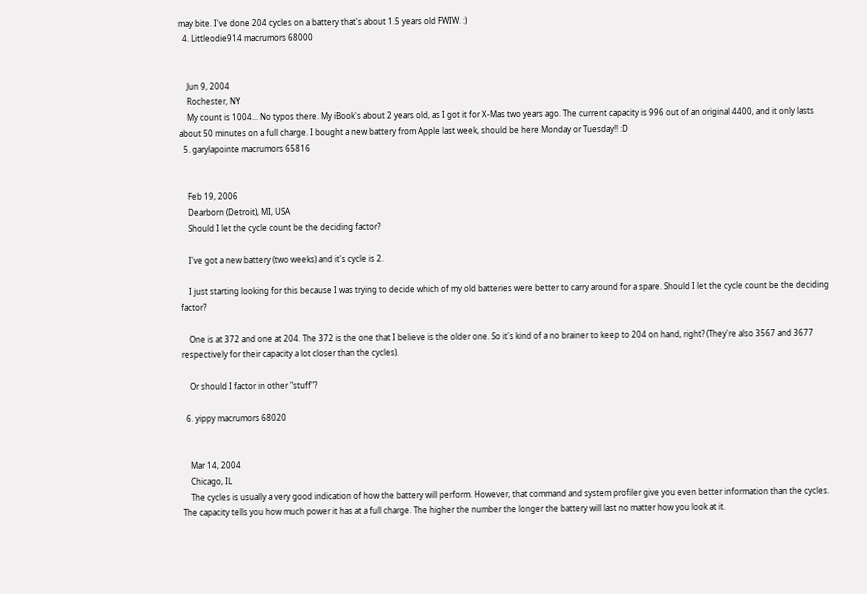may bite. I've done 204 cycles on a battery that's about 1.5 years old FWIW. :)
  4. Littleodie914 macrumors 68000


    Jun 9, 2004
    Rochester, NY
    My count is 1004... No typos there. My iBook's about 2 years old, as I got it for X-Mas two years ago. The current capacity is 996 out of an original 4400, and it only lasts about 50 minutes on a full charge. I bought a new battery from Apple last week, should be here Monday or Tuesday!! :D
  5. garylapointe macrumors 65816


    Feb 19, 2006
    Dearborn (Detroit), MI, USA
    Should I let the cycle count be the deciding factor?

    I've got a new battery (two weeks) and it's cycle is 2.

    I just starting looking for this because I was trying to decide which of my old batteries were better to carry around for a spare. Should I let the cycle count be the deciding factor?

    One is at 372 and one at 204. The 372 is the one that I believe is the older one. So it's kind of a no brainer to keep to 204 on hand, right? (They're also 3567 and 3677 respectively for their capacity a lot closer than the cycles).

    Or should I factor in other "stuff"?

  6. yippy macrumors 68020


    Mar 14, 2004
    Chicago, IL
    The cycles is usually a very good indication of how the battery will perform. However, that command and system profiler give you even better information than the cycles. The capacity tells you how much power it has at a full charge. The higher the number the longer the battery will last no matter how you look at it.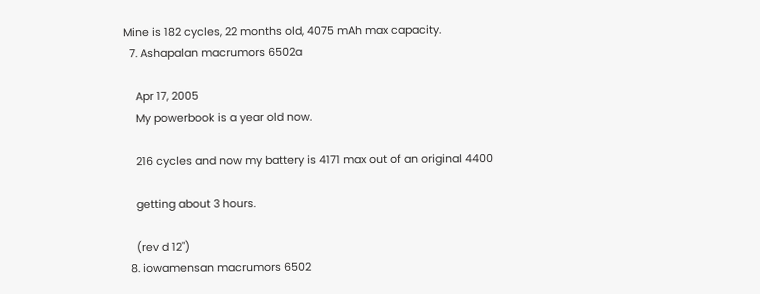Mine is 182 cycles, 22 months old, 4075 mAh max capacity.
  7. Ashapalan macrumors 6502a

    Apr 17, 2005
    My powerbook is a year old now.

    216 cycles and now my battery is 4171 max out of an original 4400

    getting about 3 hours.

    (rev d 12")
  8. iowamensan macrumors 6502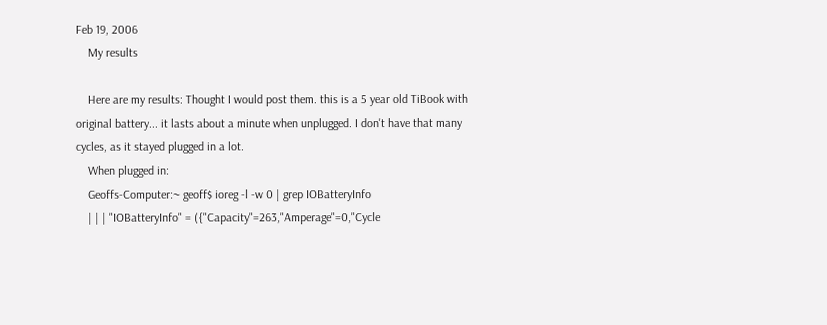Feb 19, 2006
    My results

    Here are my results: Thought I would post them. this is a 5 year old TiBook with original battery... it lasts about a minute when unplugged. I don't have that many cycles, as it stayed plugged in a lot.
    When plugged in:
    Geoffs-Computer:~ geoff$ ioreg -l -w 0 | grep IOBatteryInfo
    | | | "IOBatteryInfo" = ({"Capacity"=263,"Amperage"=0,"Cycle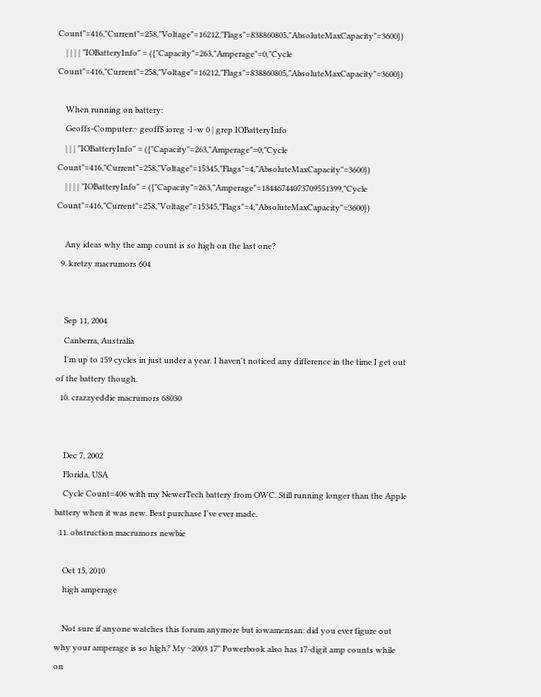Count"=416,"Current"=258,"Voltage"=16212,"Flags"=838860805,"AbsoluteMaxCapacity"=3600})
    | | | | "IOBatteryInfo" = ({"Capacity"=263,"Amperage"=0,"Cycle Count"=416,"Current"=258,"Voltage"=16212,"Flags"=838860805,"AbsoluteMaxCapacity"=3600})

    When running on battery:
    Geoffs-Computer:~ geoff$ ioreg -l -w 0 | grep IOBatteryInfo
    | | | "IOBatteryInfo" = ({"Capacity"=263,"Amperage"=0,"Cycle Count"=416,"Current"=258,"Voltage"=15345,"Flags"=4,"AbsoluteMaxCapacity"=3600})
    | | | | "IOBatteryInfo" = ({"Capacity"=263,"Amperage"=18446744073709551399,"Cycle Count"=416,"Current"=258,"Voltage"=15345,"Flags"=4,"AbsoluteMaxCapacity"=3600})

    Any ideas why the amp count is so high on the last one?
  9. kretzy macrumors 604


    Sep 11, 2004
    Canberra, Australia
    I'm up to 159 cycles in just under a year. I haven't noticed any difference in the time I get out of the battery though.
  10. crazzyeddie macrumors 68030


    Dec 7, 2002
    Florida, USA
    Cycle Count=406 with my NewerTech battery from OWC. Still running longer than the Apple battery when it was new. Best purchase I've ever made.
  11. obstruction macrumors newbie

    Oct 15, 2010
    high amperage

    Not sure if anyone watches this forum anymore but iowamensan: did you ever figure out why your amperage is so high? My ~2003 17" Powerbook also has 17-digit amp counts while on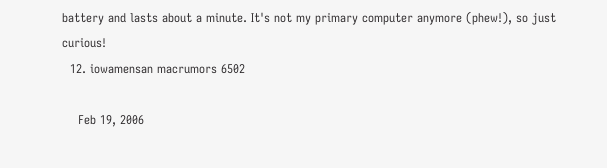battery and lasts about a minute. It's not my primary computer anymore (phew!), so just curious!
  12. iowamensan macrumors 6502

    Feb 19, 2006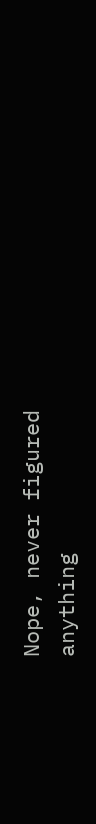Nope, never figured anything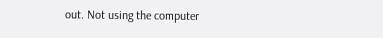out. Not using the computer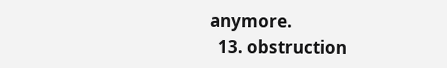anymore.
  13. obstruction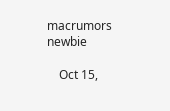macrumors newbie

    Oct 15,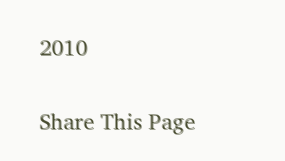2010

Share This Page